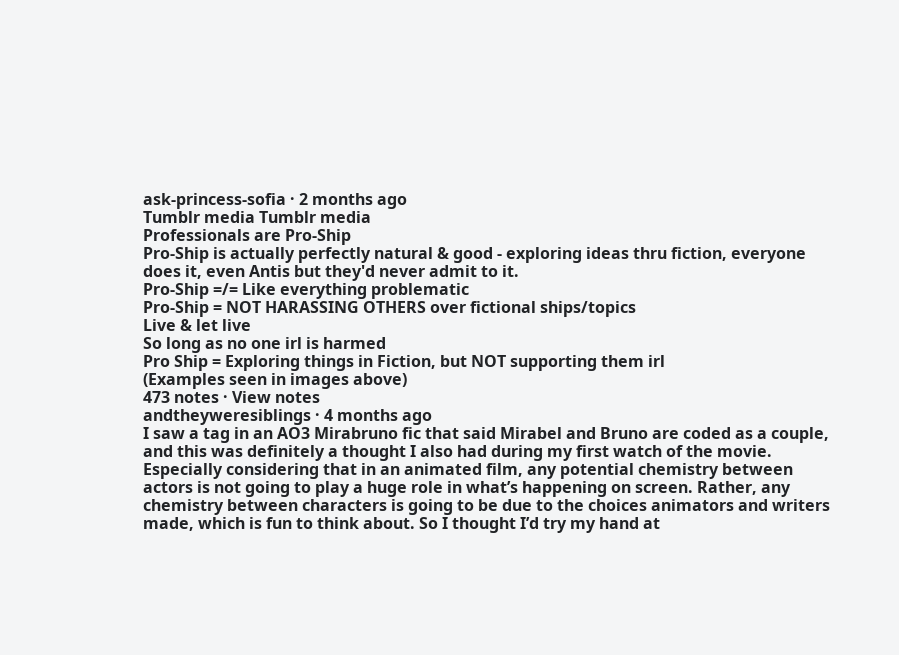ask-princess-sofia · 2 months ago
Tumblr media Tumblr media
Professionals are Pro-Ship
Pro-Ship is actually perfectly natural & good - exploring ideas thru fiction, everyone does it, even Antis but they'd never admit to it.
Pro-Ship =/= Like everything problematic
Pro-Ship = NOT HARASSING OTHERS over fictional ships/topics
Live & let live
So long as no one irl is harmed
Pro Ship = Exploring things in Fiction, but NOT supporting them irl
(Examples seen in images above)
473 notes · View notes
andtheyweresiblings · 4 months ago
I saw a tag in an AO3 Mirabruno fic that said Mirabel and Bruno are coded as a couple, and this was definitely a thought I also had during my first watch of the movie. Especially considering that in an animated film, any potential chemistry between actors is not going to play a huge role in what’s happening on screen. Rather, any chemistry between characters is going to be due to the choices animators and writers made, which is fun to think about. So I thought I’d try my hand at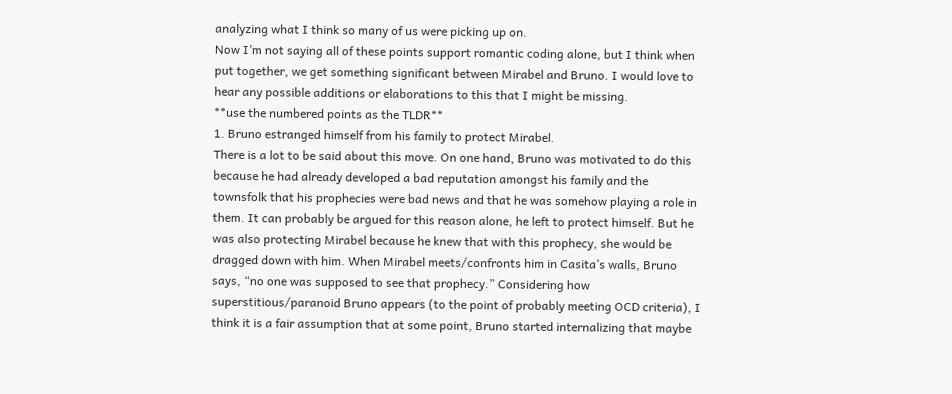analyzing what I think so many of us were picking up on.
Now I’m not saying all of these points support romantic coding alone, but I think when put together, we get something significant between Mirabel and Bruno. I would love to hear any possible additions or elaborations to this that I might be missing.
**use the numbered points as the TLDR**
1. Bruno estranged himself from his family to protect Mirabel.
There is a lot to be said about this move. On one hand, Bruno was motivated to do this because he had already developed a bad reputation amongst his family and the townsfolk that his prophecies were bad news and that he was somehow playing a role in them. It can probably be argued for this reason alone, he left to protect himself. But he was also protecting Mirabel because he knew that with this prophecy, she would be dragged down with him. When Mirabel meets/confronts him in Casita’s walls, Bruno says, “no one was supposed to see that prophecy.” Considering how superstitious/paranoid Bruno appears (to the point of probably meeting OCD criteria), I think it is a fair assumption that at some point, Bruno started internalizing that maybe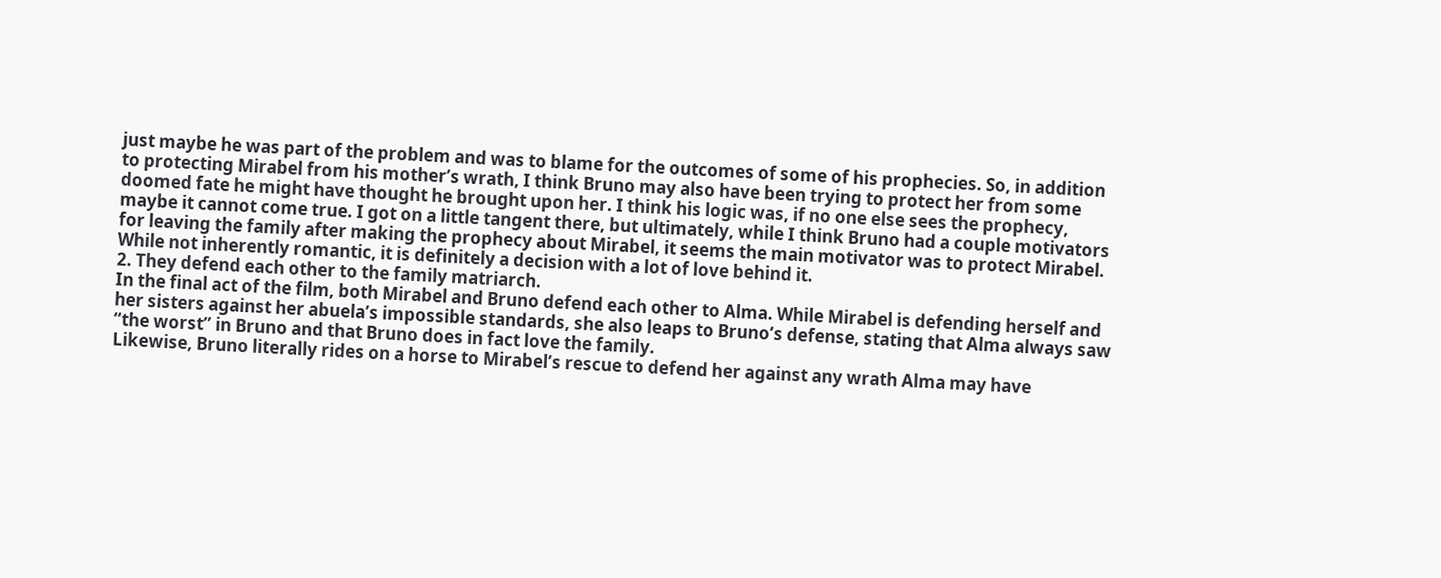just maybe he was part of the problem and was to blame for the outcomes of some of his prophecies. So, in addition to protecting Mirabel from his mother’s wrath, I think Bruno may also have been trying to protect her from some doomed fate he might have thought he brought upon her. I think his logic was, if no one else sees the prophecy, maybe it cannot come true. I got on a little tangent there, but ultimately, while I think Bruno had a couple motivators for leaving the family after making the prophecy about Mirabel, it seems the main motivator was to protect Mirabel. While not inherently romantic, it is definitely a decision with a lot of love behind it.
2. They defend each other to the family matriarch.
In the final act of the film, both Mirabel and Bruno defend each other to Alma. While Mirabel is defending herself and her sisters against her abuela’s impossible standards, she also leaps to Bruno’s defense, stating that Alma always saw “the worst” in Bruno and that Bruno does in fact love the family.
Likewise, Bruno literally rides on a horse to Mirabel’s rescue to defend her against any wrath Alma may have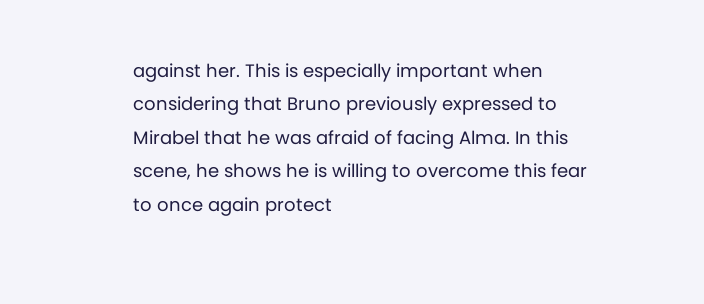against her. This is especially important when considering that Bruno previously expressed to Mirabel that he was afraid of facing Alma. In this scene, he shows he is willing to overcome this fear to once again protect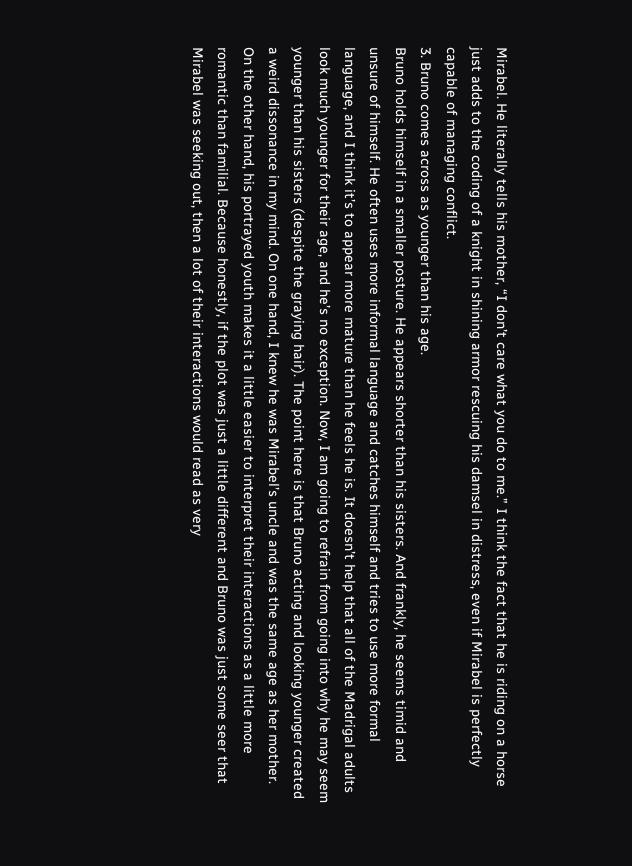Mirabel. He literally tells his mother, “I don’t care what you do to me.” I think the fact that he is riding on a horse just adds to the coding of a knight in shining armor rescuing his damsel in distress, even if Mirabel is perfectly capable of managing conflict.
3. Bruno comes across as younger than his age.
Bruno holds himself in a smaller posture. He appears shorter than his sisters. And frankly, he seems timid and unsure of himself. He often uses more informal language and catches himself and tries to use more formal language, and I think it’s to appear more mature than he feels he is. It doesn’t help that all of the Madrigal adults look much younger for their age, and he’s no exception. Now, I am going to refrain from going into why he may seem younger than his sisters (despite the graying hair). The point here is that Bruno acting and looking younger created a weird dissonance in my mind. On one hand, I knew he was Mirabel’s uncle and was the same age as her mother. On the other hand, his portrayed youth makes it a little easier to interpret their interactions as a little more romantic than familial. Because honestly, if the plot was just a little different and Bruno was just some seer that Mirabel was seeking out, then a lot of their interactions would read as very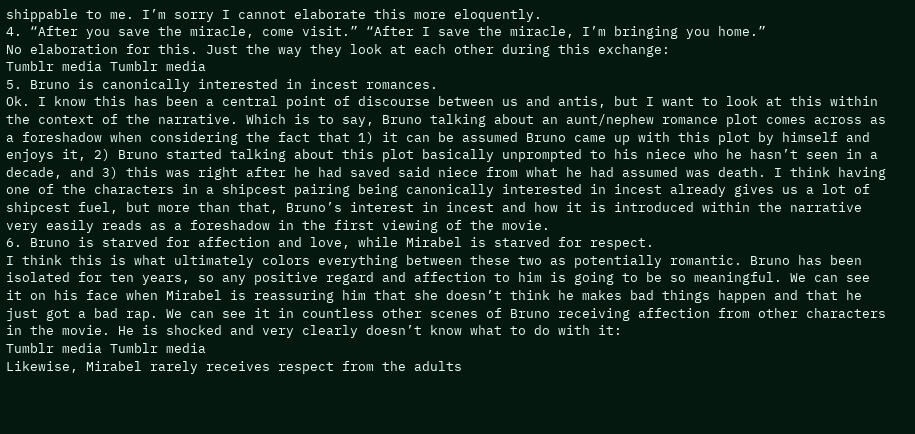shippable to me. I’m sorry I cannot elaborate this more eloquently.
4. “After you save the miracle, come visit.” “After I save the miracle, I’m bringing you home.”
No elaboration for this. Just the way they look at each other during this exchange:
Tumblr media Tumblr media
5. Bruno is canonically interested in incest romances.
Ok. I know this has been a central point of discourse between us and antis, but I want to look at this within the context of the narrative. Which is to say, Bruno talking about an aunt/nephew romance plot comes across as a foreshadow when considering the fact that 1) it can be assumed Bruno came up with this plot by himself and enjoys it, 2) Bruno started talking about this plot basically unprompted to his niece who he hasn’t seen in a decade, and 3) this was right after he had saved said niece from what he had assumed was death. I think having one of the characters in a shipcest pairing being canonically interested in incest already gives us a lot of shipcest fuel, but more than that, Bruno’s interest in incest and how it is introduced within the narrative very easily reads as a foreshadow in the first viewing of the movie.
6. Bruno is starved for affection and love, while Mirabel is starved for respect.
I think this is what ultimately colors everything between these two as potentially romantic. Bruno has been isolated for ten years, so any positive regard and affection to him is going to be so meaningful. We can see it on his face when Mirabel is reassuring him that she doesn’t think he makes bad things happen and that he just got a bad rap. We can see it in countless other scenes of Bruno receiving affection from other characters in the movie. He is shocked and very clearly doesn’t know what to do with it:
Tumblr media Tumblr media
Likewise, Mirabel rarely receives respect from the adults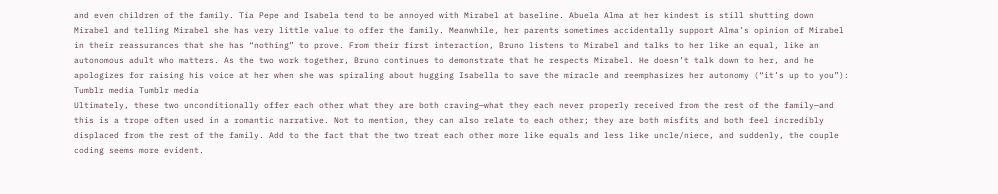and even children of the family. Tía Pepe and Isabela tend to be annoyed with Mirabel at baseline. Abuela Alma at her kindest is still shutting down Mirabel and telling Mirabel she has very little value to offer the family. Meanwhile, her parents sometimes accidentally support Alma’s opinion of Mirabel in their reassurances that she has “nothing” to prove. From their first interaction, Bruno listens to Mirabel and talks to her like an equal, like an autonomous adult who matters. As the two work together, Bruno continues to demonstrate that he respects Mirabel. He doesn’t talk down to her, and he apologizes for raising his voice at her when she was spiraling about hugging Isabella to save the miracle and reemphasizes her autonomy (“it’s up to you”):
Tumblr media Tumblr media
Ultimately, these two unconditionally offer each other what they are both craving—what they each never properly received from the rest of the family—and this is a trope often used in a romantic narrative. Not to mention, they can also relate to each other; they are both misfits and both feel incredibly displaced from the rest of the family. Add to the fact that the two treat each other more like equals and less like uncle/niece, and suddenly, the couple coding seems more evident.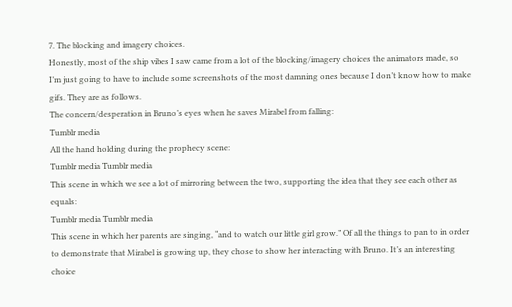7. The blocking and imagery choices.
Honestly, most of the ship vibes I saw came from a lot of the blocking/imagery choices the animators made, so I’m just going to have to include some screenshots of the most damning ones because I don’t know how to make gifs. They are as follows.
The concern/desperation in Bruno’s eyes when he saves Mirabel from falling:
Tumblr media
All the hand holding during the prophecy scene:
Tumblr media Tumblr media
This scene in which we see a lot of mirroring between the two, supporting the idea that they see each other as equals:
Tumblr media Tumblr media
This scene in which her parents are singing, “and to watch our little girl grow.” Of all the things to pan to in order to demonstrate that Mirabel is growing up, they chose to show her interacting with Bruno. It’s an interesting choice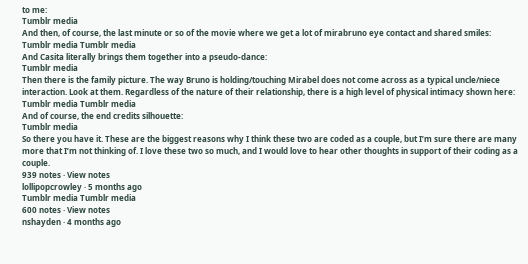to me:
Tumblr media
And then, of course, the last minute or so of the movie where we get a lot of mirabruno eye contact and shared smiles:
Tumblr media Tumblr media
And Casita literally brings them together into a pseudo-dance:
Tumblr media
Then there is the family picture. The way Bruno is holding/touching Mirabel does not come across as a typical uncle/niece interaction. Look at them. Regardless of the nature of their relationship, there is a high level of physical intimacy shown here:
Tumblr media Tumblr media
And of course, the end credits silhouette:
Tumblr media
So there you have it. These are the biggest reasons why I think these two are coded as a couple, but I’m sure there are many more that I’m not thinking of. I love these two so much, and I would love to hear other thoughts in support of their coding as a couple.
939 notes · View notes
lollipopcrowley · 5 months ago
Tumblr media Tumblr media
600 notes · View notes
nshayden · 4 months ago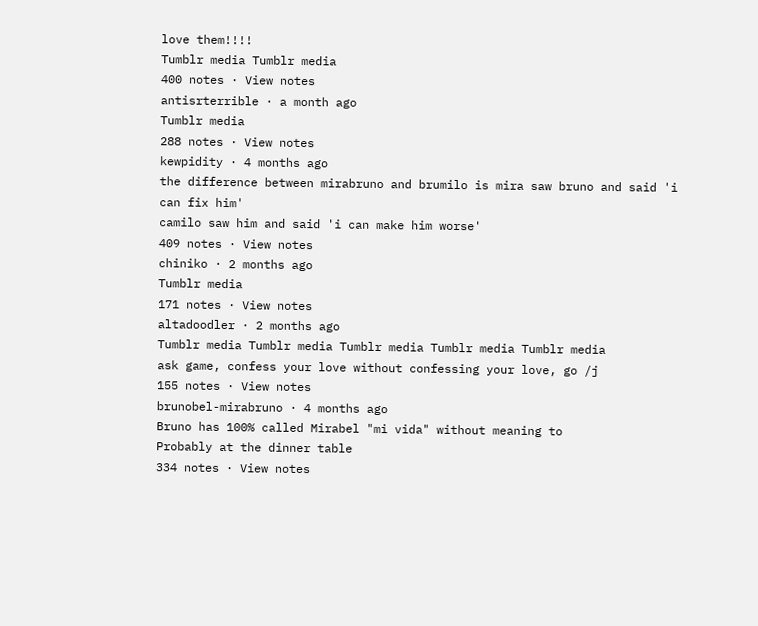love them!!!!
Tumblr media Tumblr media
400 notes · View notes
antisrterrible · a month ago
Tumblr media
288 notes · View notes
kewpidity · 4 months ago
the difference between mirabruno and brumilo is mira saw bruno and said 'i can fix him'
camilo saw him and said 'i can make him worse'
409 notes · View notes
chiniko · 2 months ago
Tumblr media
171 notes · View notes
altadoodler · 2 months ago
Tumblr media Tumblr media Tumblr media Tumblr media Tumblr media
ask game, confess your love without confessing your love, go /j
155 notes · View notes
brunobel-mirabruno · 4 months ago
Bruno has 100% called Mirabel "mi vida" without meaning to
Probably at the dinner table
334 notes · View notes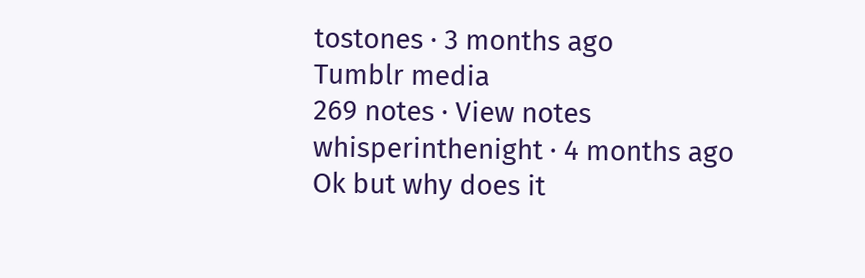tostones · 3 months ago
Tumblr media
269 notes · View notes
whisperinthenight · 4 months ago
Ok but why does it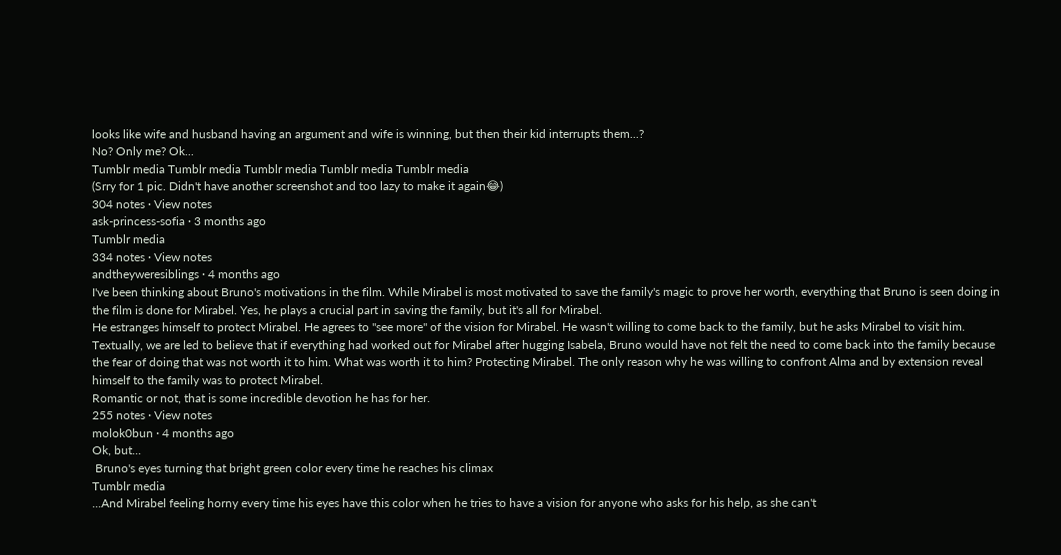looks like wife and husband having an argument and wife is winning, but then their kid interrupts them...?
No? Only me? Ok...
Tumblr media Tumblr media Tumblr media Tumblr media Tumblr media
(Srry for 1 pic. Didn't have another screenshot and too lazy to make it again😂)
304 notes · View notes
ask-princess-sofia · 3 months ago
Tumblr media
334 notes · View notes
andtheyweresiblings · 4 months ago
I've been thinking about Bruno's motivations in the film. While Mirabel is most motivated to save the family's magic to prove her worth, everything that Bruno is seen doing in the film is done for Mirabel. Yes, he plays a crucial part in saving the family, but it's all for Mirabel.
He estranges himself to protect Mirabel. He agrees to "see more" of the vision for Mirabel. He wasn't willing to come back to the family, but he asks Mirabel to visit him. Textually, we are led to believe that if everything had worked out for Mirabel after hugging Isabela, Bruno would have not felt the need to come back into the family because the fear of doing that was not worth it to him. What was worth it to him? Protecting Mirabel. The only reason why he was willing to confront Alma and by extension reveal himself to the family was to protect Mirabel.
Romantic or not, that is some incredible devotion he has for her.
255 notes · View notes
molok0bun · 4 months ago
Ok, but...
 Bruno's eyes turning that bright green color every time he reaches his climax
Tumblr media
...And Mirabel feeling horny every time his eyes have this color when he tries to have a vision for anyone who asks for his help, as she can't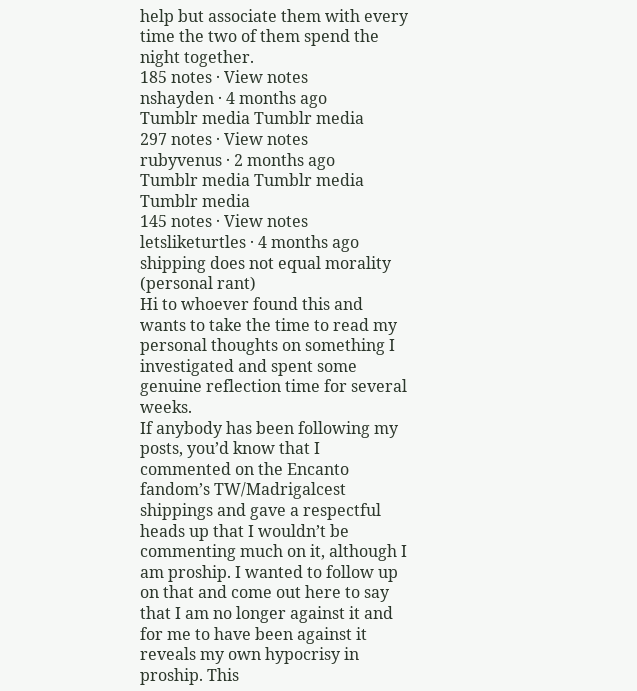help but associate them with every time the two of them spend the night together.
185 notes · View notes
nshayden · 4 months ago
Tumblr media Tumblr media
297 notes · View notes
rubyvenus · 2 months ago
Tumblr media Tumblr media Tumblr media
145 notes · View notes
letsliketurtles · 4 months ago
shipping does not equal morality (personal rant)
Hi to whoever found this and wants to take the time to read my personal thoughts on something I investigated and spent some genuine reflection time for several weeks.
If anybody has been following my posts, you’d know that I commented on the Encanto fandom’s TW/Madrigalcest shippings and gave a respectful heads up that I wouldn’t be commenting much on it, although I am proship. I wanted to follow up on that and come out here to say that I am no longer against it and for me to have been against it reveals my own hypocrisy in proship. This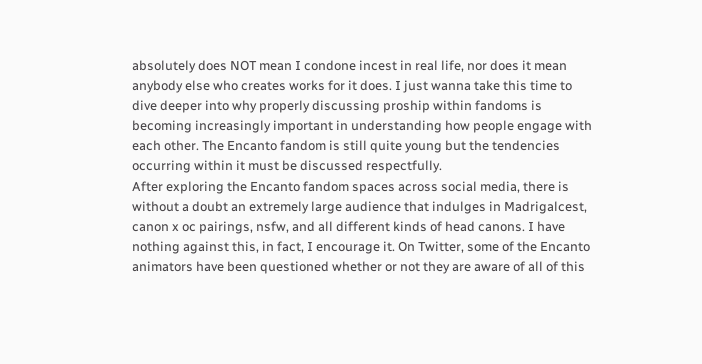absolutely does NOT mean I condone incest in real life, nor does it mean anybody else who creates works for it does. I just wanna take this time to dive deeper into why properly discussing proship within fandoms is becoming increasingly important in understanding how people engage with each other. The Encanto fandom is still quite young but the tendencies occurring within it must be discussed respectfully.
After exploring the Encanto fandom spaces across social media, there is without a doubt an extremely large audience that indulges in Madrigalcest, canon x oc pairings, nsfw, and all different kinds of head canons. I have nothing against this, in fact, I encourage it. On Twitter, some of the Encanto animators have been questioned whether or not they are aware of all of this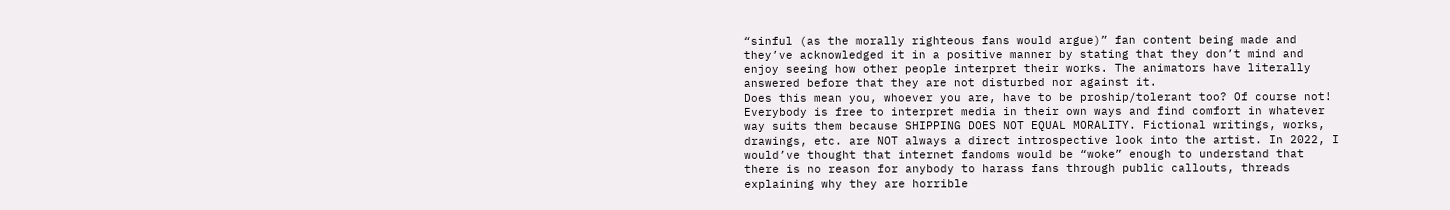“sinful (as the morally righteous fans would argue)” fan content being made and they’ve acknowledged it in a positive manner by stating that they don’t mind and enjoy seeing how other people interpret their works. The animators have literally answered before that they are not disturbed nor against it.
Does this mean you, whoever you are, have to be proship/tolerant too? Of course not! Everybody is free to interpret media in their own ways and find comfort in whatever way suits them because SHIPPING DOES NOT EQUAL MORALITY. Fictional writings, works, drawings, etc. are NOT always a direct introspective look into the artist. In 2022, I would’ve thought that internet fandoms would be “woke” enough to understand that there is no reason for anybody to harass fans through public callouts, threads explaining why they are horrible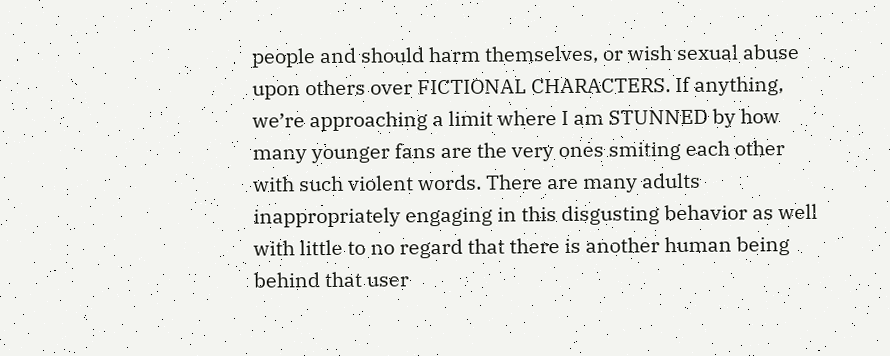people and should harm themselves, or wish sexual abuse upon others over FICTIONAL CHARACTERS. If anything, we’re approaching a limit where I am STUNNED by how many younger fans are the very ones smiting each other with such violent words. There are many adults inappropriately engaging in this disgusting behavior as well with little to no regard that there is another human being behind that user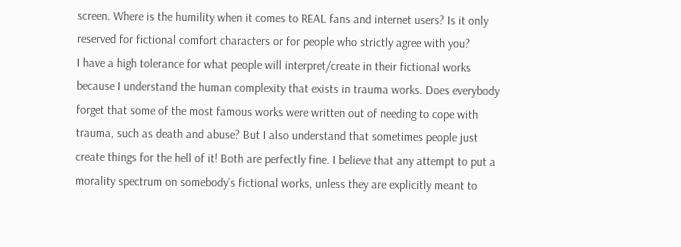screen. Where is the humility when it comes to REAL fans and internet users? Is it only reserved for fictional comfort characters or for people who strictly agree with you?
I have a high tolerance for what people will interpret/create in their fictional works because I understand the human complexity that exists in trauma works. Does everybody forget that some of the most famous works were written out of needing to cope with trauma, such as death and abuse? But I also understand that sometimes people just create things for the hell of it! Both are perfectly fine. I believe that any attempt to put a morality spectrum on somebody’s fictional works, unless they are explicitly meant to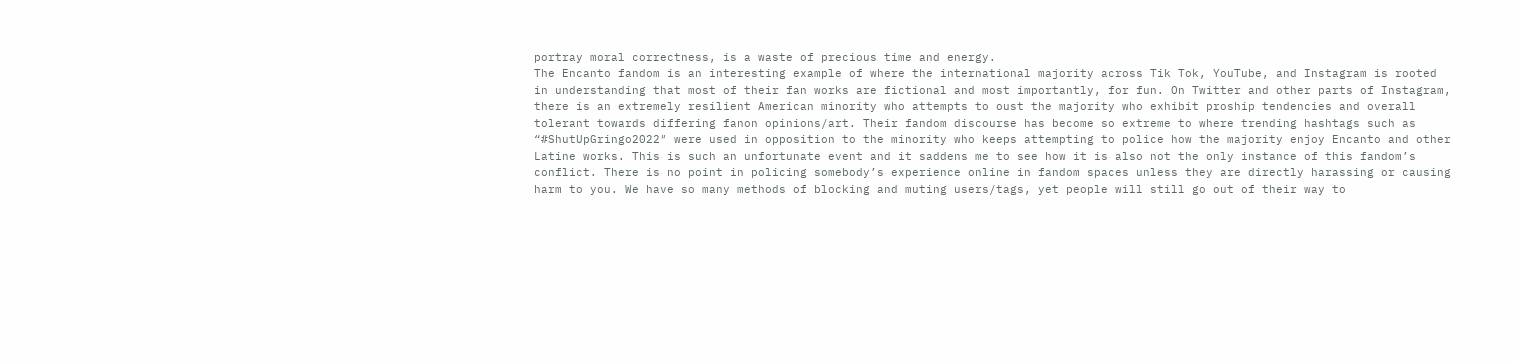portray moral correctness, is a waste of precious time and energy.
The Encanto fandom is an interesting example of where the international majority across Tik Tok, YouTube, and Instagram is rooted in understanding that most of their fan works are fictional and most importantly, for fun. On Twitter and other parts of Instagram, there is an extremely resilient American minority who attempts to oust the majority who exhibit proship tendencies and overall tolerant towards differing fanon opinions/art. Their fandom discourse has become so extreme to where trending hashtags such as “#ShutUpGringo2022″ were used in opposition to the minority who keeps attempting to police how the majority enjoy Encanto and other Latine works. This is such an unfortunate event and it saddens me to see how it is also not the only instance of this fandom’s conflict. There is no point in policing somebody’s experience online in fandom spaces unless they are directly harassing or causing harm to you. We have so many methods of blocking and muting users/tags, yet people will still go out of their way to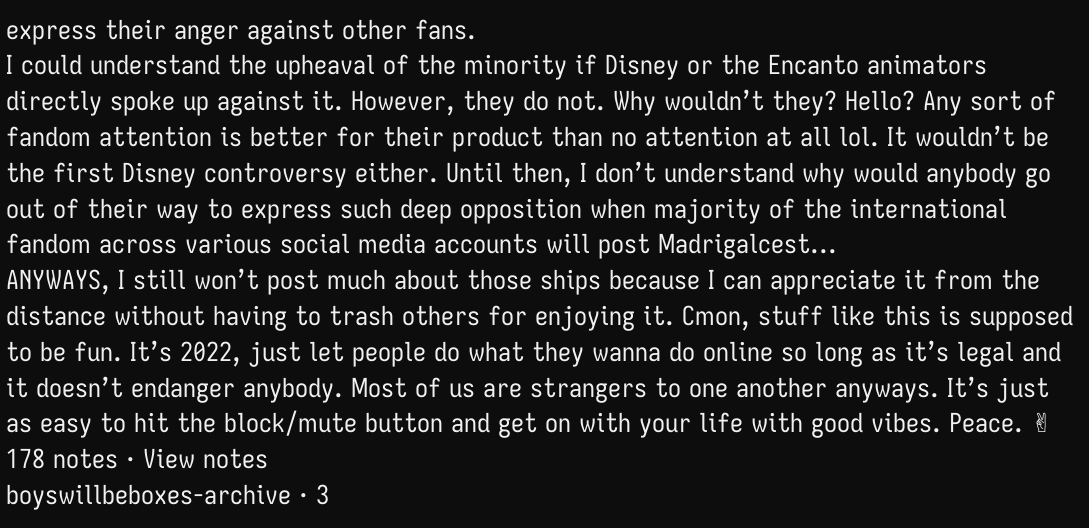express their anger against other fans.
I could understand the upheaval of the minority if Disney or the Encanto animators directly spoke up against it. However, they do not. Why wouldn’t they? Hello? Any sort of fandom attention is better for their product than no attention at all lol. It wouldn’t be the first Disney controversy either. Until then, I don’t understand why would anybody go out of their way to express such deep opposition when majority of the international fandom across various social media accounts will post Madrigalcest...
ANYWAYS, I still won’t post much about those ships because I can appreciate it from the distance without having to trash others for enjoying it. Cmon, stuff like this is supposed to be fun. It’s 2022, just let people do what they wanna do online so long as it’s legal and it doesn’t endanger anybody. Most of us are strangers to one another anyways. It’s just as easy to hit the block/mute button and get on with your life with good vibes. Peace. ✌
178 notes · View notes
boyswillbeboxes-archive · 3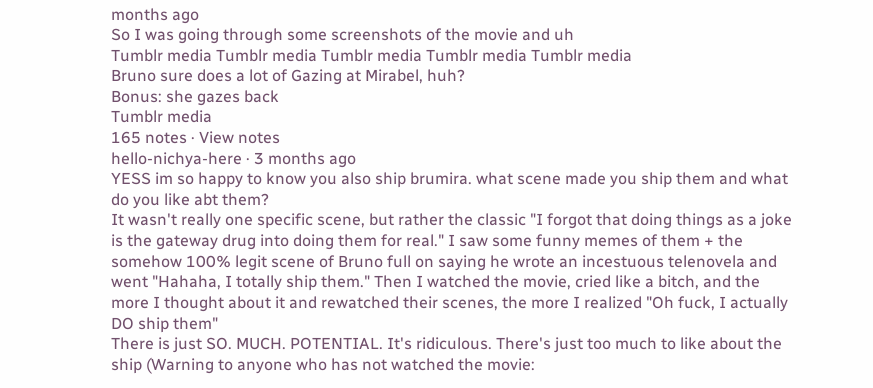months ago
So I was going through some screenshots of the movie and uh
Tumblr media Tumblr media Tumblr media Tumblr media Tumblr media
Bruno sure does a lot of Gazing at Mirabel, huh?
Bonus: she gazes back
Tumblr media
165 notes · View notes
hello-nichya-here · 3 months ago
YESS im so happy to know you also ship brumira. what scene made you ship them and what do you like abt them?
It wasn't really one specific scene, but rather the classic "I forgot that doing things as a joke is the gateway drug into doing them for real." I saw some funny memes of them + the somehow 100% legit scene of Bruno full on saying he wrote an incestuous telenovela and went "Hahaha, I totally ship them." Then I watched the movie, cried like a bitch, and the more I thought about it and rewatched their scenes, the more I realized "Oh fuck, I actually DO ship them"
There is just SO. MUCH. POTENTIAL. It's ridiculous. There's just too much to like about the ship (Warning to anyone who has not watched the movie: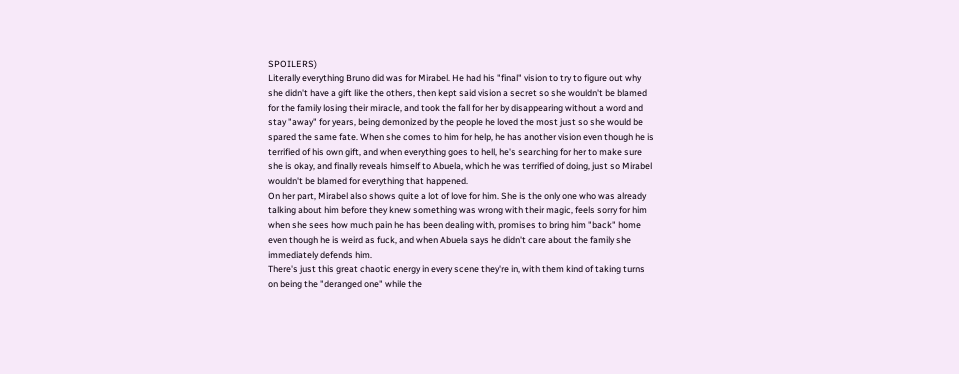SPOILERS)
Literally everything Bruno did was for Mirabel. He had his "final" vision to try to figure out why she didn't have a gift like the others, then kept said vision a secret so she wouldn't be blamed for the family losing their miracle, and took the fall for her by disappearing without a word and stay "away" for years, being demonized by the people he loved the most just so she would be spared the same fate. When she comes to him for help, he has another vision even though he is terrified of his own gift, and when everything goes to hell, he's searching for her to make sure she is okay, and finally reveals himself to Abuela, which he was terrified of doing, just so Mirabel wouldn't be blamed for everything that happened.
On her part, Mirabel also shows quite a lot of love for him. She is the only one who was already talking about him before they knew something was wrong with their magic, feels sorry for him when she sees how much pain he has been dealing with, promises to bring him "back" home even though he is weird as fuck, and when Abuela says he didn't care about the family she immediately defends him.
There's just this great chaotic energy in every scene they're in, with them kind of taking turns on being the "deranged one" while the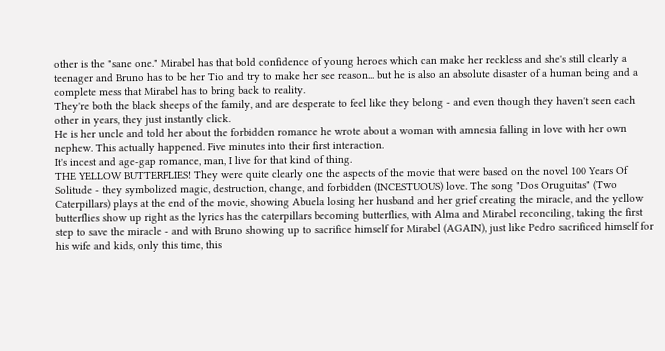other is the "sane one." Mirabel has that bold confidence of young heroes which can make her reckless and she's still clearly a teenager and Bruno has to be her Tio and try to make her see reason... but he is also an absolute disaster of a human being and a complete mess that Mirabel has to bring back to reality.
They're both the black sheeps of the family, and are desperate to feel like they belong - and even though they haven't seen each other in years, they just instantly click.
He is her uncle and told her about the forbidden romance he wrote about a woman with amnesia falling in love with her own nephew. This actually happened. Five minutes into their first interaction.
It's incest and age-gap romance, man, I live for that kind of thing.
THE YELLOW BUTTERFLIES! They were quite clearly one the aspects of the movie that were based on the novel 100 Years Of Solitude - they symbolized magic, destruction, change, and forbidden (INCESTUOUS) love. The song "Dos Oruguitas" (Two Caterpillars) plays at the end of the movie, showing Abuela losing her husband and her grief creating the miracle, and the yellow butterflies show up right as the lyrics has the caterpillars becoming butterflies, with Alma and Mirabel reconciling, taking the first step to save the miracle - and with Bruno showing up to sacrifice himself for Mirabel (AGAIN), just like Pedro sacrificed himself for his wife and kids, only this time, this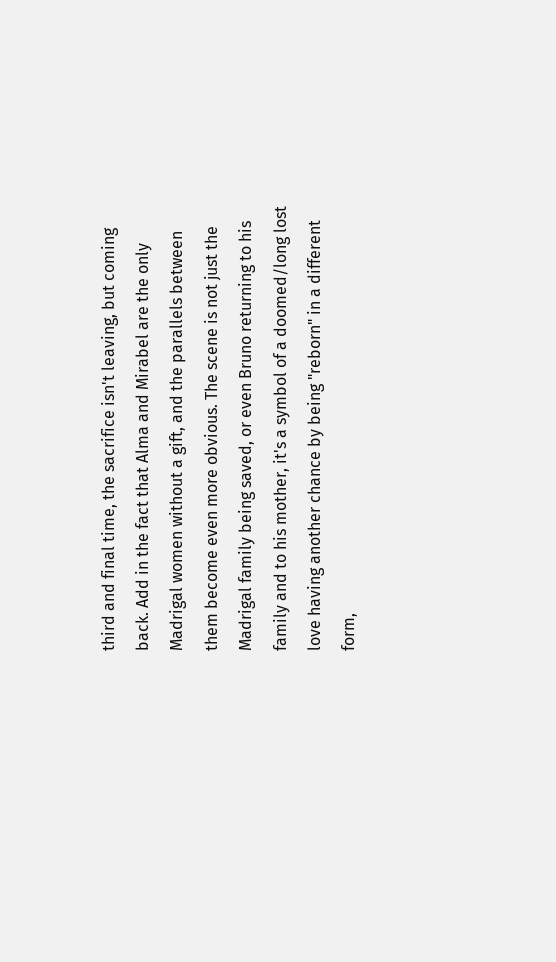third and final time, the sacrifice isn't leaving, but coming back. Add in the fact that Alma and Mirabel are the only Madrigal women without a gift, and the parallels between them become even more obvious. The scene is not just the Madrigal family being saved, or even Bruno returning to his family and to his mother, it's a symbol of a doomed/long lost love having another chance by being "reborn" in a different form,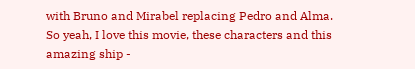with Bruno and Mirabel replacing Pedro and Alma.
So yeah, I love this movie, these characters and this amazing ship -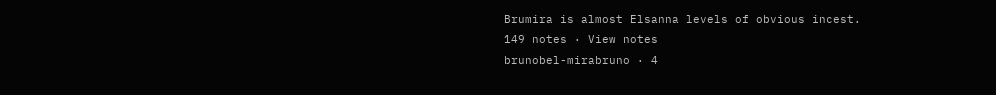Brumira is almost Elsanna levels of obvious incest.
149 notes · View notes
brunobel-mirabruno · 4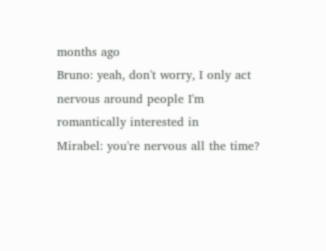months ago
Bruno: yeah, don't worry, I only act nervous around people I'm romantically interested in
Mirabel: you're nervous all the time?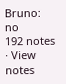Bruno: no
192 notes · View notes